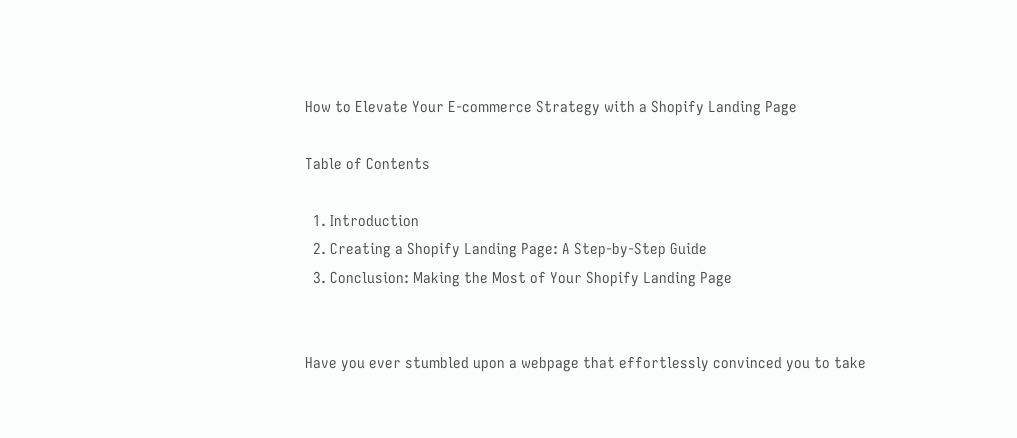How to Elevate Your E-commerce Strategy with a Shopify Landing Page

Table of Contents

  1. Introduction
  2. Creating a Shopify Landing Page: A Step-by-Step Guide
  3. Conclusion: Making the Most of Your Shopify Landing Page


Have you ever stumbled upon a webpage that effortlessly convinced you to take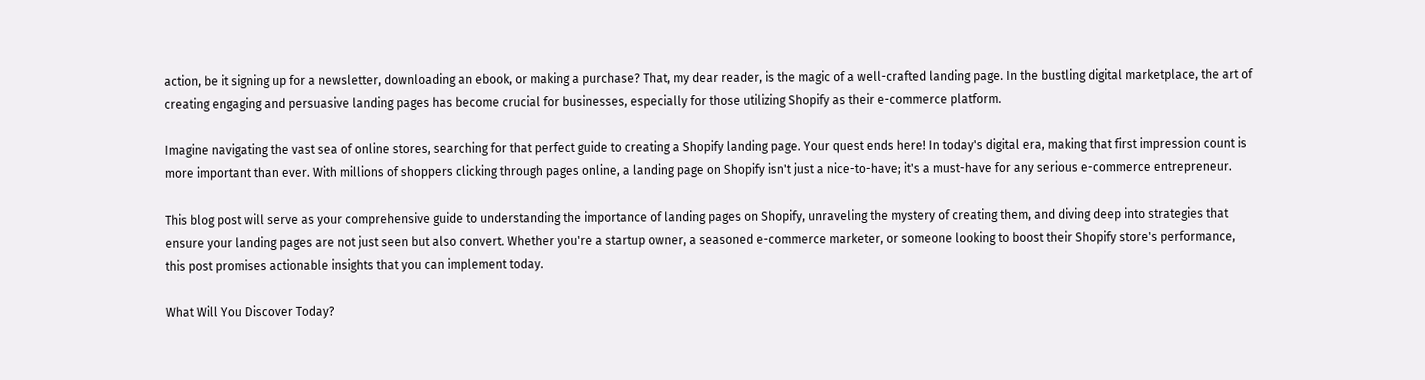action, be it signing up for a newsletter, downloading an ebook, or making a purchase? That, my dear reader, is the magic of a well-crafted landing page. In the bustling digital marketplace, the art of creating engaging and persuasive landing pages has become crucial for businesses, especially for those utilizing Shopify as their e-commerce platform.

Imagine navigating the vast sea of online stores, searching for that perfect guide to creating a Shopify landing page. Your quest ends here! In today's digital era, making that first impression count is more important than ever. With millions of shoppers clicking through pages online, a landing page on Shopify isn't just a nice-to-have; it's a must-have for any serious e-commerce entrepreneur.

This blog post will serve as your comprehensive guide to understanding the importance of landing pages on Shopify, unraveling the mystery of creating them, and diving deep into strategies that ensure your landing pages are not just seen but also convert. Whether you're a startup owner, a seasoned e-commerce marketer, or someone looking to boost their Shopify store's performance, this post promises actionable insights that you can implement today.

What Will You Discover Today?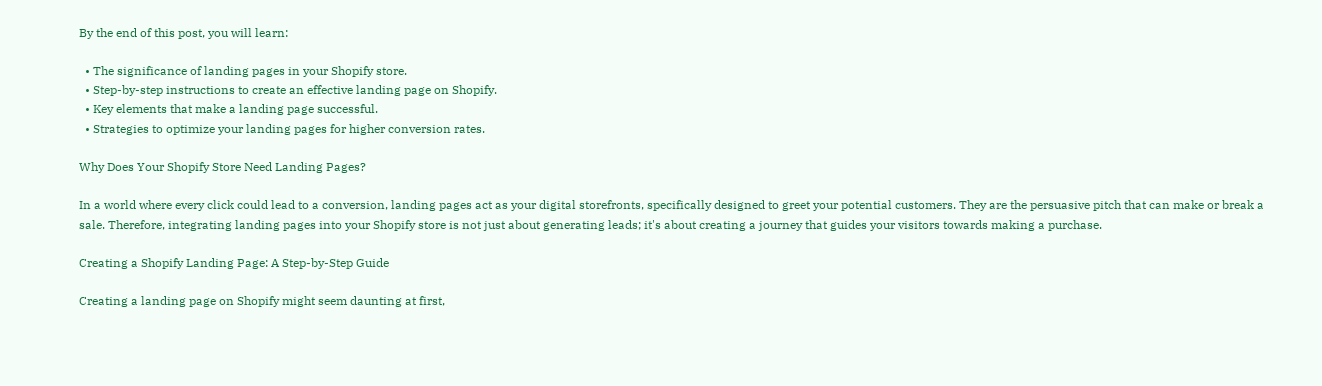By the end of this post, you will learn:

  • The significance of landing pages in your Shopify store.
  • Step-by-step instructions to create an effective landing page on Shopify.
  • Key elements that make a landing page successful.
  • Strategies to optimize your landing pages for higher conversion rates.

Why Does Your Shopify Store Need Landing Pages?

In a world where every click could lead to a conversion, landing pages act as your digital storefronts, specifically designed to greet your potential customers. They are the persuasive pitch that can make or break a sale. Therefore, integrating landing pages into your Shopify store is not just about generating leads; it's about creating a journey that guides your visitors towards making a purchase.

Creating a Shopify Landing Page: A Step-by-Step Guide

Creating a landing page on Shopify might seem daunting at first,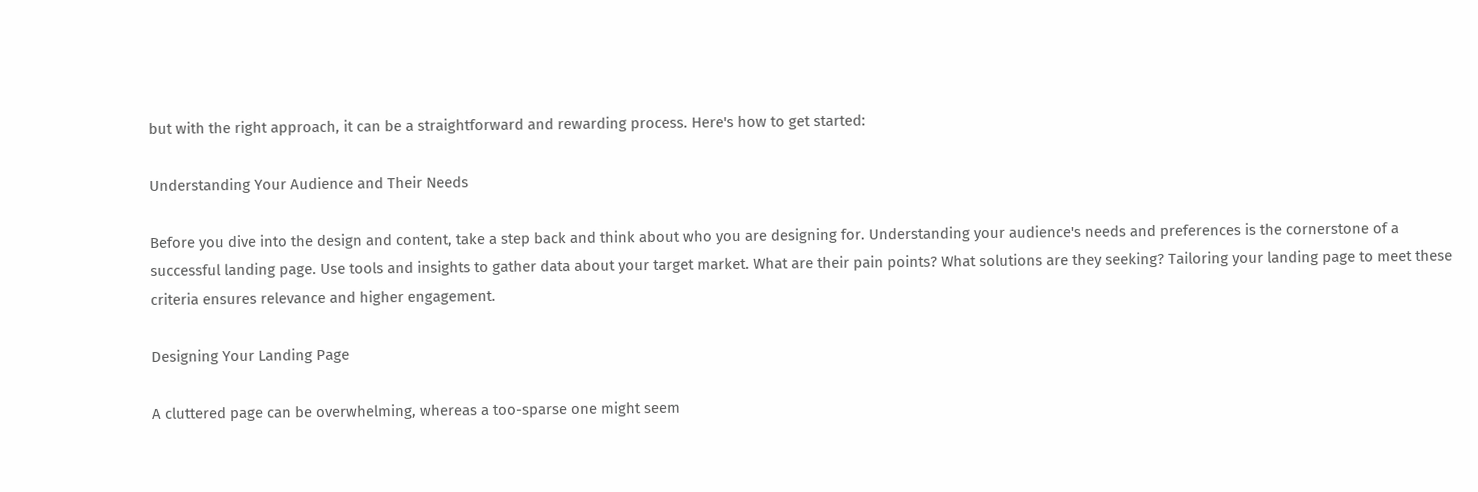but with the right approach, it can be a straightforward and rewarding process. Here's how to get started:

Understanding Your Audience and Their Needs

Before you dive into the design and content, take a step back and think about who you are designing for. Understanding your audience's needs and preferences is the cornerstone of a successful landing page. Use tools and insights to gather data about your target market. What are their pain points? What solutions are they seeking? Tailoring your landing page to meet these criteria ensures relevance and higher engagement.

Designing Your Landing Page

A cluttered page can be overwhelming, whereas a too-sparse one might seem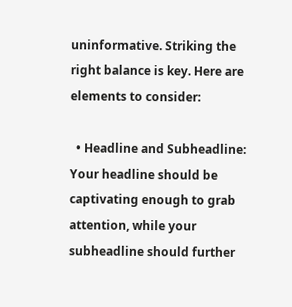uninformative. Striking the right balance is key. Here are elements to consider:

  • Headline and Subheadline: Your headline should be captivating enough to grab attention, while your subheadline should further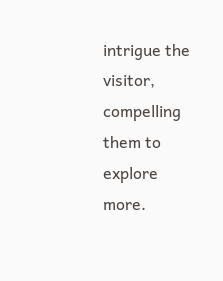intrigue the visitor, compelling them to explore more.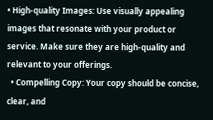• High-quality Images: Use visually appealing images that resonate with your product or service. Make sure they are high-quality and relevant to your offerings.
  • Compelling Copy: Your copy should be concise, clear, and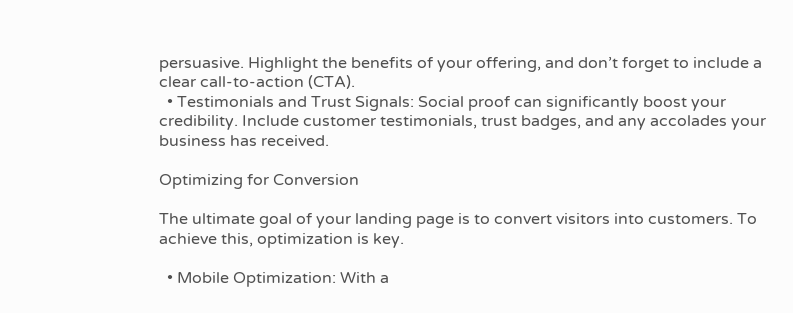persuasive. Highlight the benefits of your offering, and don’t forget to include a clear call-to-action (CTA).
  • Testimonials and Trust Signals: Social proof can significantly boost your credibility. Include customer testimonials, trust badges, and any accolades your business has received.

Optimizing for Conversion

The ultimate goal of your landing page is to convert visitors into customers. To achieve this, optimization is key.

  • Mobile Optimization: With a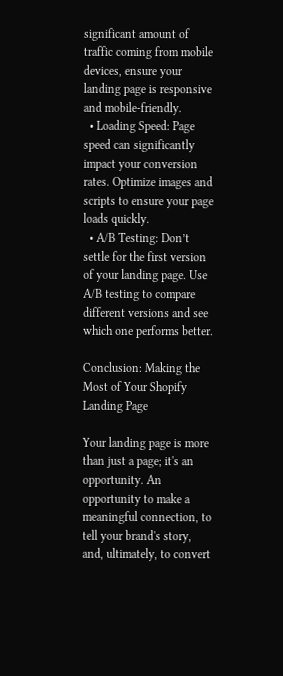significant amount of traffic coming from mobile devices, ensure your landing page is responsive and mobile-friendly.
  • Loading Speed: Page speed can significantly impact your conversion rates. Optimize images and scripts to ensure your page loads quickly.
  • A/B Testing: Don’t settle for the first version of your landing page. Use A/B testing to compare different versions and see which one performs better.

Conclusion: Making the Most of Your Shopify Landing Page

Your landing page is more than just a page; it's an opportunity. An opportunity to make a meaningful connection, to tell your brand's story, and, ultimately, to convert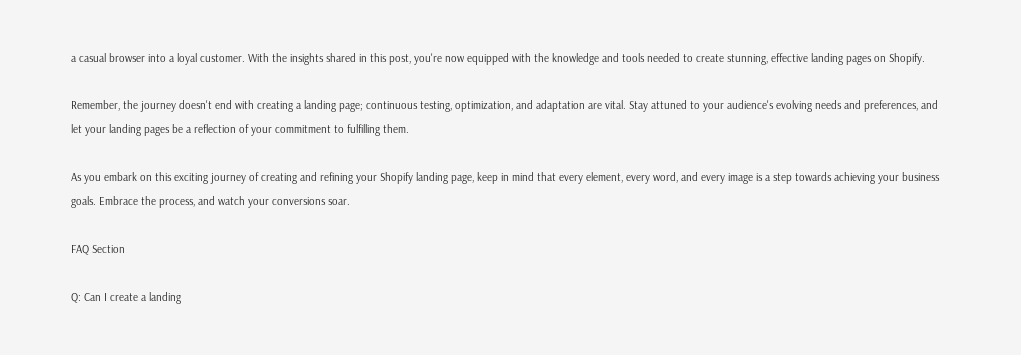a casual browser into a loyal customer. With the insights shared in this post, you're now equipped with the knowledge and tools needed to create stunning, effective landing pages on Shopify.

Remember, the journey doesn't end with creating a landing page; continuous testing, optimization, and adaptation are vital. Stay attuned to your audience's evolving needs and preferences, and let your landing pages be a reflection of your commitment to fulfilling them.

As you embark on this exciting journey of creating and refining your Shopify landing page, keep in mind that every element, every word, and every image is a step towards achieving your business goals. Embrace the process, and watch your conversions soar.

FAQ Section

Q: Can I create a landing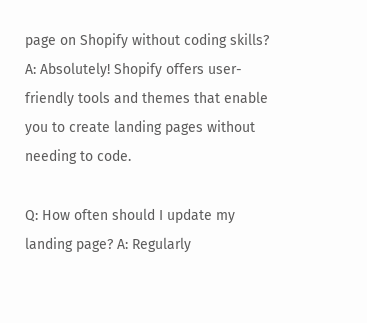page on Shopify without coding skills? A: Absolutely! Shopify offers user-friendly tools and themes that enable you to create landing pages without needing to code.

Q: How often should I update my landing page? A: Regularly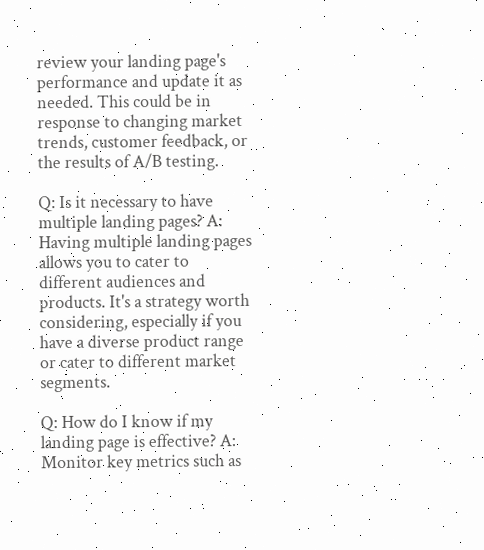review your landing page's performance and update it as needed. This could be in response to changing market trends, customer feedback, or the results of A/B testing.

Q: Is it necessary to have multiple landing pages? A: Having multiple landing pages allows you to cater to different audiences and products. It's a strategy worth considering, especially if you have a diverse product range or cater to different market segments.

Q: How do I know if my landing page is effective? A: Monitor key metrics such as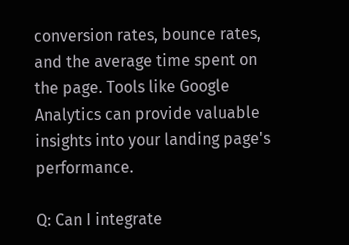conversion rates, bounce rates, and the average time spent on the page. Tools like Google Analytics can provide valuable insights into your landing page's performance.

Q: Can I integrate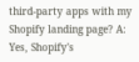third-party apps with my Shopify landing page? A: Yes, Shopify's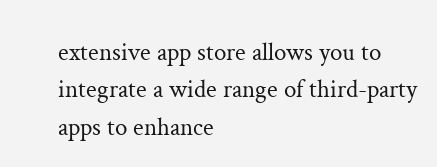extensive app store allows you to integrate a wide range of third-party apps to enhance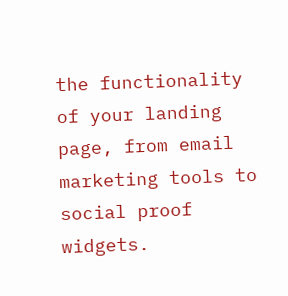the functionality of your landing page, from email marketing tools to social proof widgets.